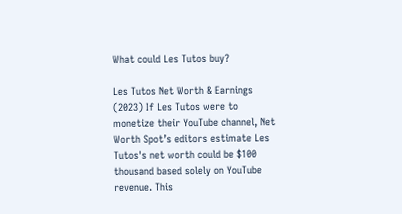What could Les Tutos buy?

Les Tutos Net Worth & Earnings (2023) If Les Tutos were to monetize their YouTube channel, Net Worth Spot’s editors estimate Les Tutos's net worth could be $100 thousand based solely on YouTube revenue. This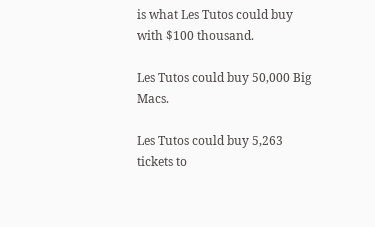is what Les Tutos could buy with $100 thousand.

Les Tutos could buy 50,000 Big Macs.

Les Tutos could buy 5,263 tickets to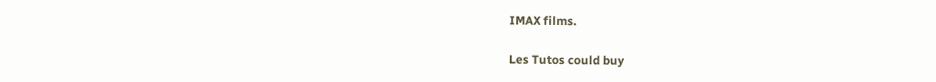IMAX films.

Les Tutos could buy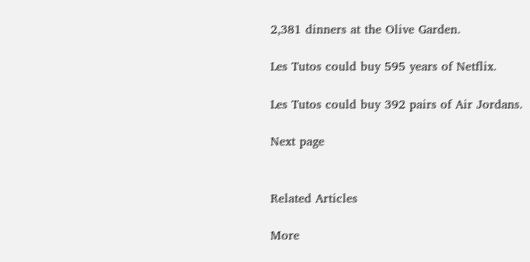2,381 dinners at the Olive Garden.

Les Tutos could buy 595 years of Netflix.

Les Tutos could buy 392 pairs of Air Jordans.

Next page


Related Articles

More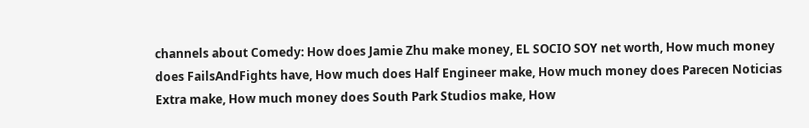channels about Comedy: How does Jamie Zhu make money, EL SOCIO SOY net worth, How much money does FailsAndFights have, How much does Half Engineer make, How much money does Parecen Noticias Extra make, How much money does South Park Studios make, How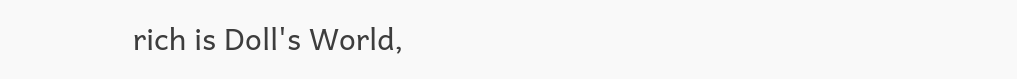rich is Doll's World,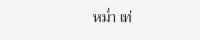หม่ำ เท่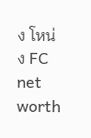ง โหน่ง FC net worth